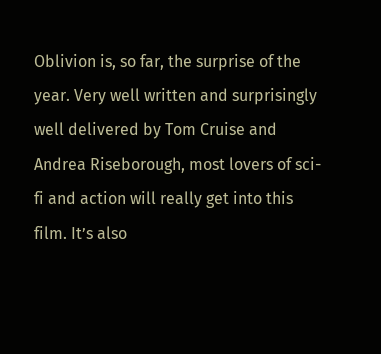Oblivion is, so far, the surprise of the year. Very well written and surprisingly well delivered by Tom Cruise and Andrea Riseborough, most lovers of sci-fi and action will really get into this film. It’s also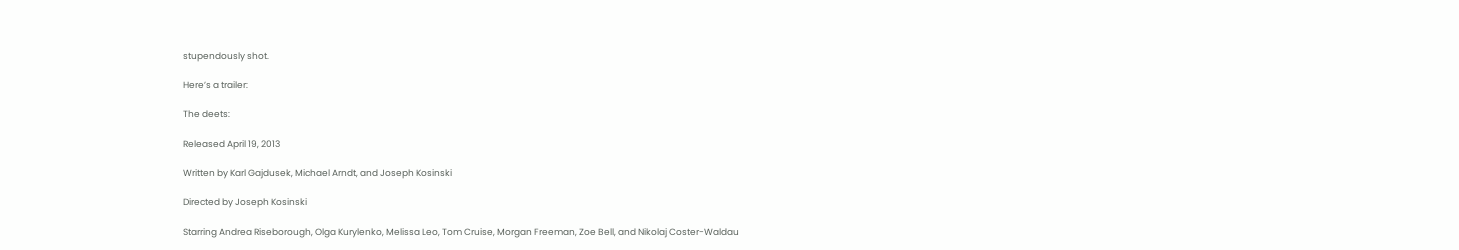stupendously shot.

Here’s a trailer:

The deets:

Released April 19, 2013

Written by Karl Gajdusek, Michael Arndt, and Joseph Kosinski

Directed by Joseph Kosinski

Starring Andrea Riseborough, Olga Kurylenko, Melissa Leo, Tom Cruise, Morgan Freeman, Zoe Bell, and Nikolaj Coster-Waldau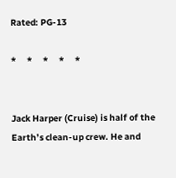Rated: PG-13

*     *     *     *     *


Jack Harper (Cruise) is half of the Earth’s clean-up crew. He and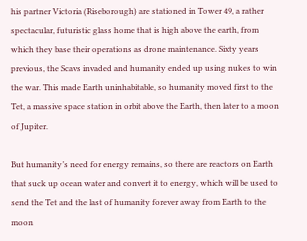his partner Victoria (Riseborough) are stationed in Tower 49, a rather spectacular, futuristic glass home that is high above the earth, from which they base their operations as drone maintenance. Sixty years previous, the Scavs invaded and humanity ended up using nukes to win the war. This made Earth uninhabitable, so humanity moved first to the Tet, a massive space station in orbit above the Earth, then later to a moon of Jupiter.

But humanity’s need for energy remains, so there are reactors on Earth that suck up ocean water and convert it to energy, which will be used to send the Tet and the last of humanity forever away from Earth to the moon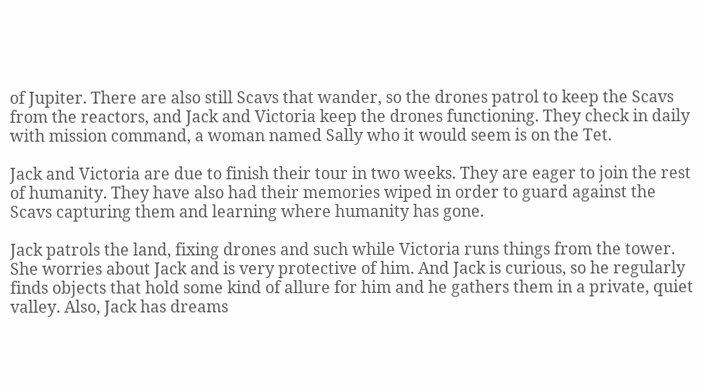of Jupiter. There are also still Scavs that wander, so the drones patrol to keep the Scavs from the reactors, and Jack and Victoria keep the drones functioning. They check in daily with mission command, a woman named Sally who it would seem is on the Tet.

Jack and Victoria are due to finish their tour in two weeks. They are eager to join the rest of humanity. They have also had their memories wiped in order to guard against the Scavs capturing them and learning where humanity has gone.

Jack patrols the land, fixing drones and such while Victoria runs things from the tower. She worries about Jack and is very protective of him. And Jack is curious, so he regularly finds objects that hold some kind of allure for him and he gathers them in a private, quiet valley. Also, Jack has dreams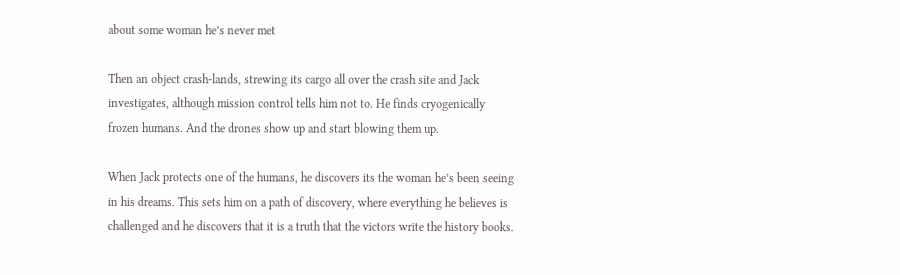about some woman he’s never met

Then an object crash-lands, strewing its cargo all over the crash site and Jack investigates, although mission control tells him not to. He finds cryogenically frozen humans. And the drones show up and start blowing them up.

When Jack protects one of the humans, he discovers its the woman he’s been seeing in his dreams. This sets him on a path of discovery, where everything he believes is challenged and he discovers that it is a truth that the victors write the history books.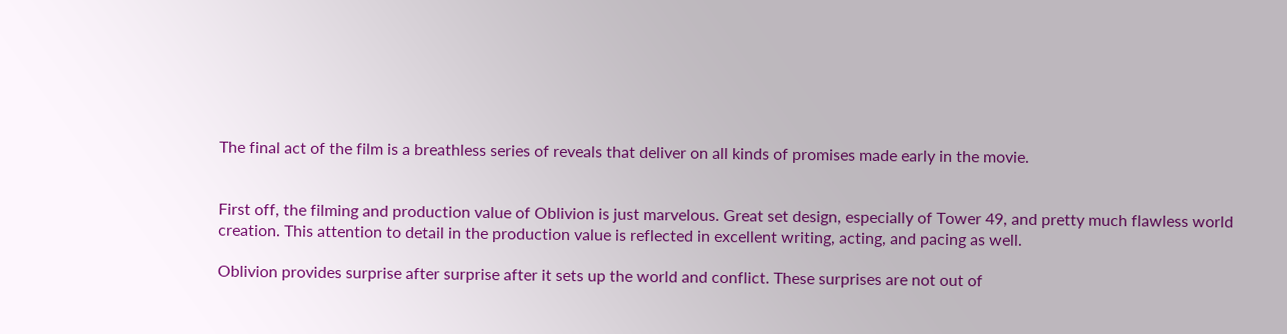The final act of the film is a breathless series of reveals that deliver on all kinds of promises made early in the movie.


First off, the filming and production value of Oblivion is just marvelous. Great set design, especially of Tower 49, and pretty much flawless world creation. This attention to detail in the production value is reflected in excellent writing, acting, and pacing as well.

Oblivion provides surprise after surprise after it sets up the world and conflict. These surprises are not out of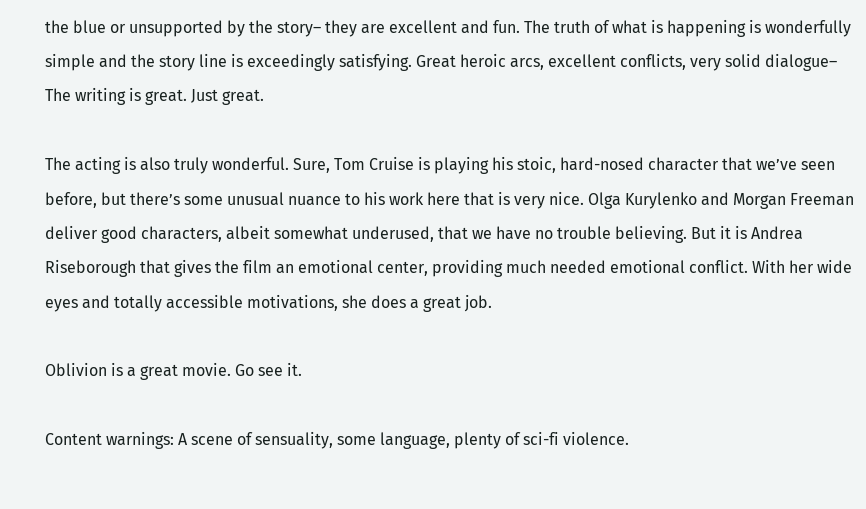the blue or unsupported by the story– they are excellent and fun. The truth of what is happening is wonderfully simple and the story line is exceedingly satisfying. Great heroic arcs, excellent conflicts, very solid dialogue– The writing is great. Just great.

The acting is also truly wonderful. Sure, Tom Cruise is playing his stoic, hard-nosed character that we’ve seen before, but there’s some unusual nuance to his work here that is very nice. Olga Kurylenko and Morgan Freeman deliver good characters, albeit somewhat underused, that we have no trouble believing. But it is Andrea Riseborough that gives the film an emotional center, providing much needed emotional conflict. With her wide eyes and totally accessible motivations, she does a great job.

Oblivion is a great movie. Go see it.

Content warnings: A scene of sensuality, some language, plenty of sci-fi violence.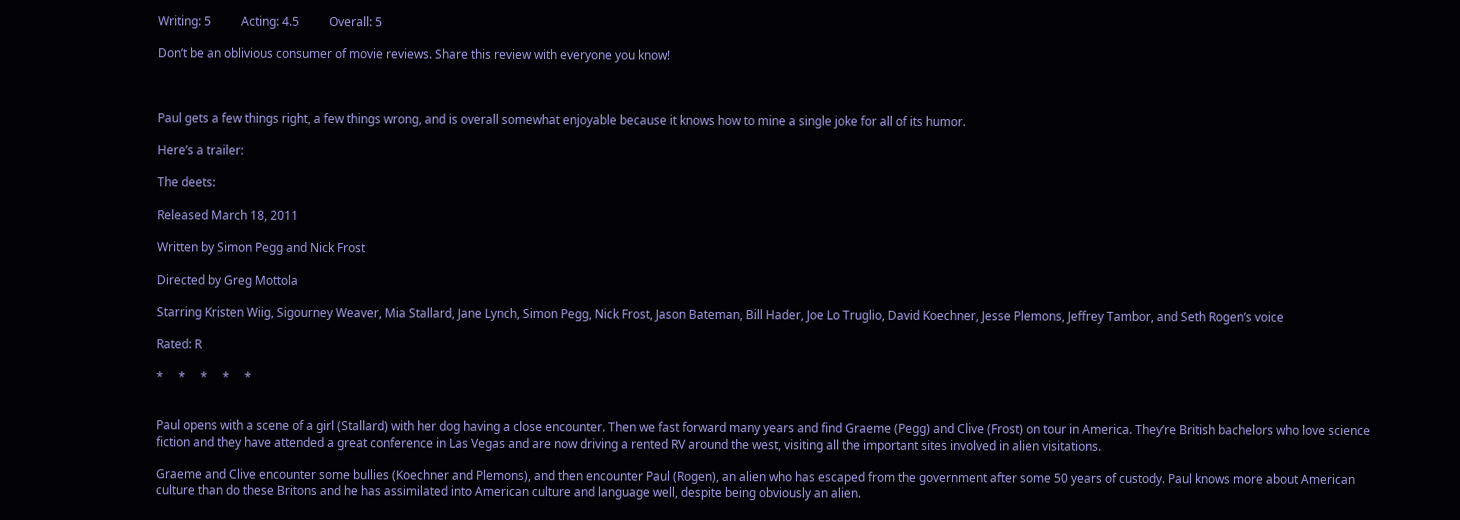Writing: 5          Acting: 4.5          Overall: 5

Don’t be an oblivious consumer of movie reviews. Share this review with everyone you know!



Paul gets a few things right, a few things wrong, and is overall somewhat enjoyable because it knows how to mine a single joke for all of its humor.

Here’s a trailer:

The deets:

Released March 18, 2011

Written by Simon Pegg and Nick Frost

Directed by Greg Mottola

Starring Kristen Wiig, Sigourney Weaver, Mia Stallard, Jane Lynch, Simon Pegg, Nick Frost, Jason Bateman, Bill Hader, Joe Lo Truglio, David Koechner, Jesse Plemons, Jeffrey Tambor, and Seth Rogen’s voice

Rated: R

*     *     *     *     *


Paul opens with a scene of a girl (Stallard) with her dog having a close encounter. Then we fast forward many years and find Graeme (Pegg) and Clive (Frost) on tour in America. They’re British bachelors who love science fiction and they have attended a great conference in Las Vegas and are now driving a rented RV around the west, visiting all the important sites involved in alien visitations.

Graeme and Clive encounter some bullies (Koechner and Plemons), and then encounter Paul (Rogen), an alien who has escaped from the government after some 50 years of custody. Paul knows more about American culture than do these Britons and he has assimilated into American culture and language well, despite being obviously an alien.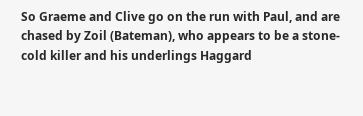So Graeme and Clive go on the run with Paul, and are chased by Zoil (Bateman), who appears to be a stone-cold killer and his underlings Haggard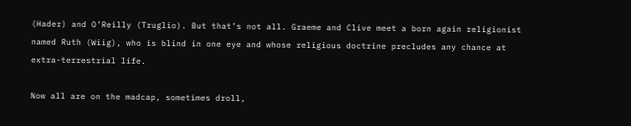(Hader) and O’Reilly (Truglio). But that’s not all. Graeme and Clive meet a born again religionist named Ruth (Wiig), who is blind in one eye and whose religious doctrine precludes any chance at extra-terrestrial life.

Now all are on the madcap, sometimes droll,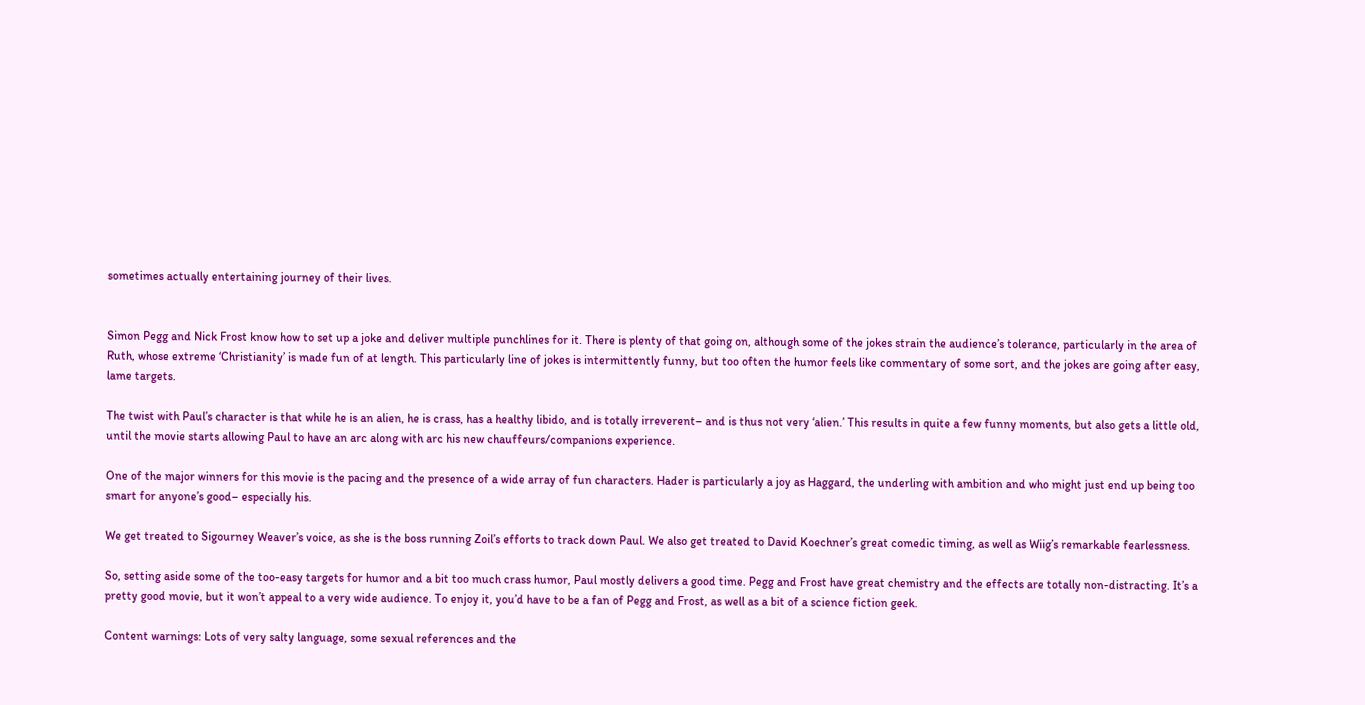sometimes actually entertaining journey of their lives.


Simon Pegg and Nick Frost know how to set up a joke and deliver multiple punchlines for it. There is plenty of that going on, although some of the jokes strain the audience’s tolerance, particularly in the area of Ruth, whose extreme ‘Christianity’ is made fun of at length. This particularly line of jokes is intermittently funny, but too often the humor feels like commentary of some sort, and the jokes are going after easy, lame targets.

The twist with Paul’s character is that while he is an alien, he is crass, has a healthy libido, and is totally irreverent– and is thus not very ‘alien.’ This results in quite a few funny moments, but also gets a little old, until the movie starts allowing Paul to have an arc along with arc his new chauffeurs/companions experience.

One of the major winners for this movie is the pacing and the presence of a wide array of fun characters. Hader is particularly a joy as Haggard, the underling with ambition and who might just end up being too smart for anyone’s good– especially his.

We get treated to Sigourney Weaver’s voice, as she is the boss running Zoil’s efforts to track down Paul. We also get treated to David Koechner’s great comedic timing, as well as Wiig’s remarkable fearlessness.

So, setting aside some of the too-easy targets for humor and a bit too much crass humor, Paul mostly delivers a good time. Pegg and Frost have great chemistry and the effects are totally non-distracting. It’s a pretty good movie, but it won’t appeal to a very wide audience. To enjoy it, you’d have to be a fan of Pegg and Frost, as well as a bit of a science fiction geek.

Content warnings: Lots of very salty language, some sexual references and the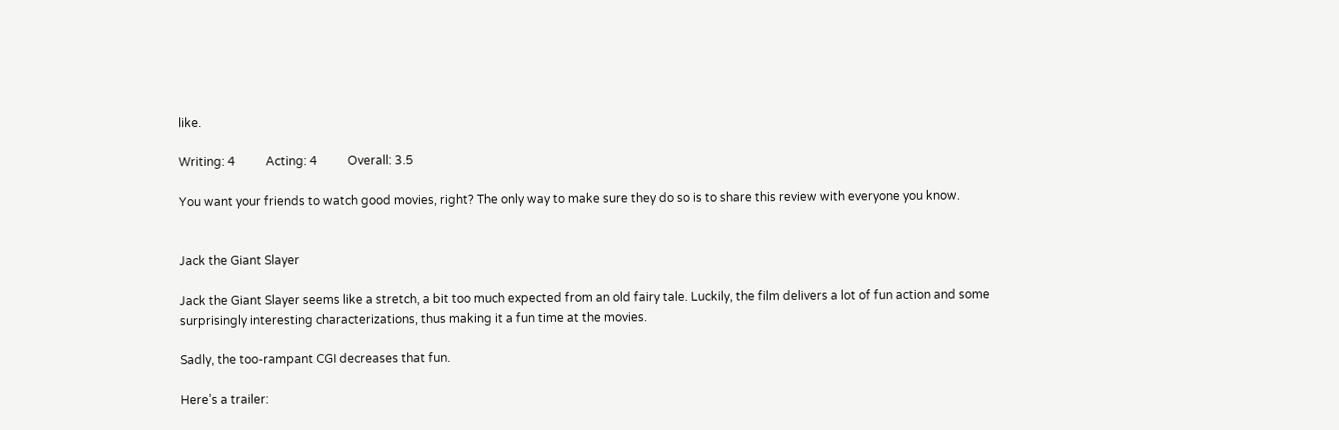like.

Writing: 4          Acting: 4          Overall: 3.5

You want your friends to watch good movies, right? The only way to make sure they do so is to share this review with everyone you know.


Jack the Giant Slayer

Jack the Giant Slayer seems like a stretch, a bit too much expected from an old fairy tale. Luckily, the film delivers a lot of fun action and some surprisingly interesting characterizations, thus making it a fun time at the movies.

Sadly, the too-rampant CGI decreases that fun.

Here’s a trailer: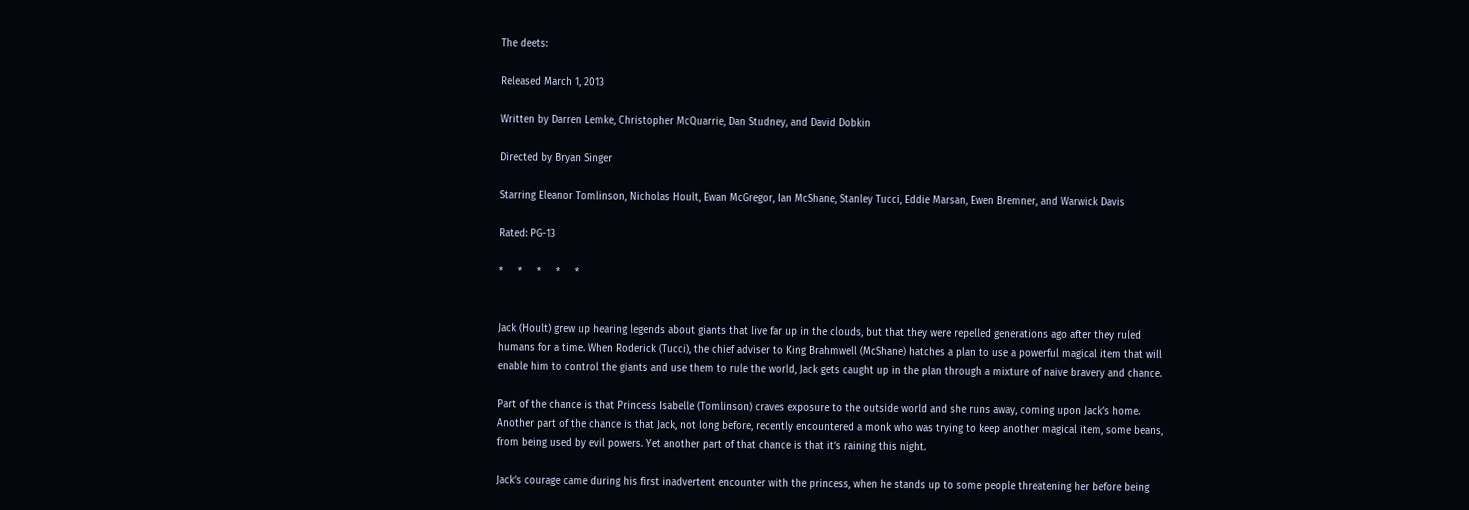The deets:

Released March 1, 2013

Written by Darren Lemke, Christopher McQuarrie, Dan Studney, and David Dobkin

Directed by Bryan Singer

Starring Eleanor Tomlinson, Nicholas Hoult, Ewan McGregor, Ian McShane, Stanley Tucci, Eddie Marsan, Ewen Bremner, and Warwick Davis

Rated: PG-13

*     *     *     *     *


Jack (Hoult) grew up hearing legends about giants that live far up in the clouds, but that they were repelled generations ago after they ruled humans for a time. When Roderick (Tucci), the chief adviser to King Brahmwell (McShane) hatches a plan to use a powerful magical item that will enable him to control the giants and use them to rule the world, Jack gets caught up in the plan through a mixture of naive bravery and chance.

Part of the chance is that Princess Isabelle (Tomlinson) craves exposure to the outside world and she runs away, coming upon Jack’s home. Another part of the chance is that Jack, not long before, recently encountered a monk who was trying to keep another magical item, some beans, from being used by evil powers. Yet another part of that chance is that it’s raining this night.

Jack’s courage came during his first inadvertent encounter with the princess, when he stands up to some people threatening her before being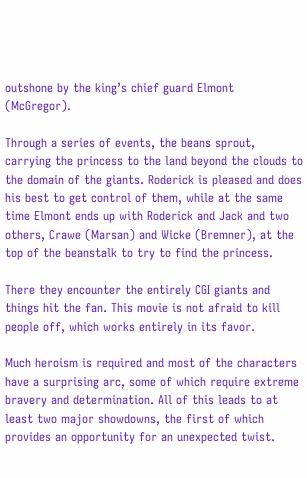outshone by the king’s chief guard Elmont (McGregor).

Through a series of events, the beans sprout, carrying the princess to the land beyond the clouds to the domain of the giants. Roderick is pleased and does his best to get control of them, while at the same time Elmont ends up with Roderick and Jack and two others, Crawe (Marsan) and Wicke (Bremner), at the top of the beanstalk to try to find the princess.

There they encounter the entirely CGI giants and things hit the fan. This movie is not afraid to kill people off, which works entirely in its favor.

Much heroism is required and most of the characters have a surprising arc, some of which require extreme bravery and determination. All of this leads to at least two major showdowns, the first of which provides an opportunity for an unexpected twist.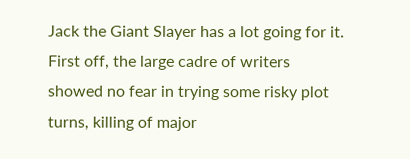Jack the Giant Slayer has a lot going for it. First off, the large cadre of writers showed no fear in trying some risky plot turns, killing of major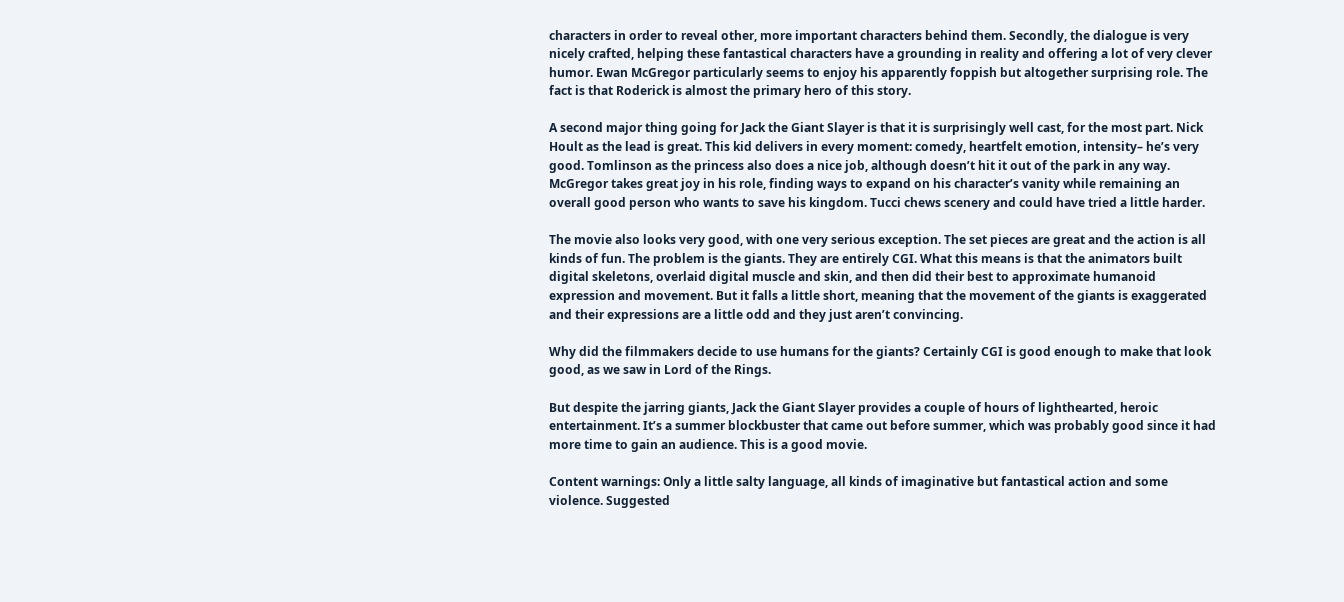characters in order to reveal other, more important characters behind them. Secondly, the dialogue is very nicely crafted, helping these fantastical characters have a grounding in reality and offering a lot of very clever humor. Ewan McGregor particularly seems to enjoy his apparently foppish but altogether surprising role. The fact is that Roderick is almost the primary hero of this story.

A second major thing going for Jack the Giant Slayer is that it is surprisingly well cast, for the most part. Nick Hoult as the lead is great. This kid delivers in every moment: comedy, heartfelt emotion, intensity– he’s very good. Tomlinson as the princess also does a nice job, although doesn’t hit it out of the park in any way. McGregor takes great joy in his role, finding ways to expand on his character’s vanity while remaining an overall good person who wants to save his kingdom. Tucci chews scenery and could have tried a little harder.

The movie also looks very good, with one very serious exception. The set pieces are great and the action is all kinds of fun. The problem is the giants. They are entirely CGI. What this means is that the animators built digital skeletons, overlaid digital muscle and skin, and then did their best to approximate humanoid expression and movement. But it falls a little short, meaning that the movement of the giants is exaggerated and their expressions are a little odd and they just aren’t convincing.

Why did the filmmakers decide to use humans for the giants? Certainly CGI is good enough to make that look good, as we saw in Lord of the Rings.

But despite the jarring giants, Jack the Giant Slayer provides a couple of hours of lighthearted, heroic entertainment. It’s a summer blockbuster that came out before summer, which was probably good since it had more time to gain an audience. This is a good movie.

Content warnings: Only a little salty language, all kinds of imaginative but fantastical action and some violence. Suggested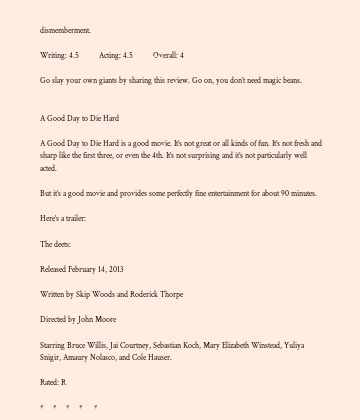dismemberment.

Writing: 4.5          Acting: 4.5          Overall: 4

Go slay your own giants by sharing this review. Go on, you don’t need magic beans.


A Good Day to Die Hard

A Good Day to Die Hard is a good movie. It’s not great or all kinds of fun. It’s not fresh and sharp like the first three, or even the 4th. It’s not surprising and it’s not particularly well acted.

But it’s a good movie and provides some perfectly fine entertainment for about 90 minutes.

Here’s a trailer:

The deets:

Released February 14, 2013

Written by Skip Woods and Roderick Thorpe

Directed by John Moore

Starring Bruce Willis, Jai Courtney, Sebastian Koch, Mary Elizabeth Winstead, Yuliya Snigir, Amaury Nolasco, and Cole Hauser.

Rated: R

*     *     *     *      *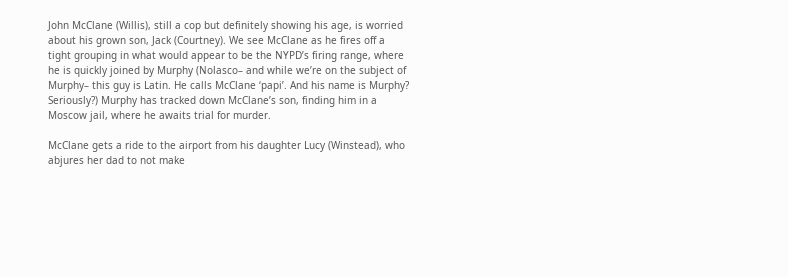John McClane (Willis), still a cop but definitely showing his age, is worried about his grown son, Jack (Courtney). We see McClane as he fires off a tight grouping in what would appear to be the NYPD’s firing range, where he is quickly joined by Murphy (Nolasco– and while we’re on the subject of Murphy– this guy is Latin. He calls McClane ‘papi’. And his name is Murphy? Seriously?) Murphy has tracked down McClane’s son, finding him in a Moscow jail, where he awaits trial for murder.

McClane gets a ride to the airport from his daughter Lucy (Winstead), who abjures her dad to not make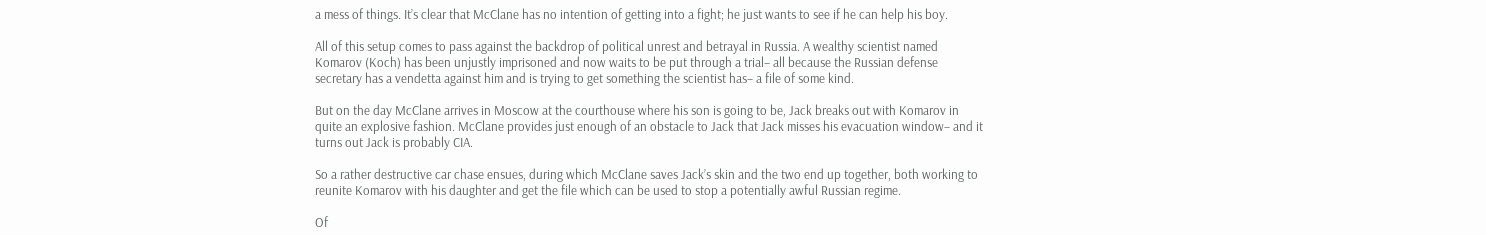a mess of things. It’s clear that McClane has no intention of getting into a fight; he just wants to see if he can help his boy.

All of this setup comes to pass against the backdrop of political unrest and betrayal in Russia. A wealthy scientist named Komarov (Koch) has been unjustly imprisoned and now waits to be put through a trial– all because the Russian defense secretary has a vendetta against him and is trying to get something the scientist has– a file of some kind.

But on the day McClane arrives in Moscow at the courthouse where his son is going to be, Jack breaks out with Komarov in quite an explosive fashion. McClane provides just enough of an obstacle to Jack that Jack misses his evacuation window– and it turns out Jack is probably CIA.

So a rather destructive car chase ensues, during which McClane saves Jack’s skin and the two end up together, both working to reunite Komarov with his daughter and get the file which can be used to stop a potentially awful Russian regime.

Of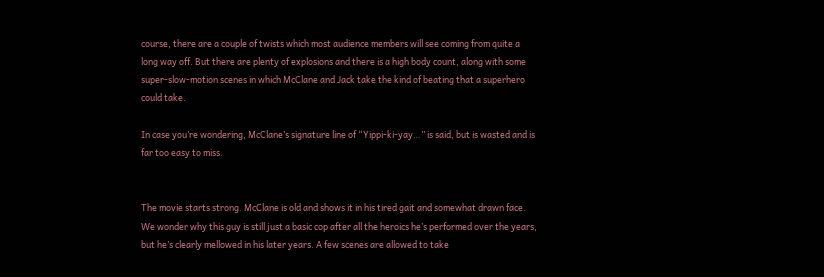course, there are a couple of twists which most audience members will see coming from quite a long way off. But there are plenty of explosions and there is a high body count, along with some super-slow-motion scenes in which McClane and Jack take the kind of beating that a superhero could take.

In case you’re wondering, McClane’s signature line of “Yippi-ki-yay…” is said, but is wasted and is far too easy to miss.


The movie starts strong. McClane is old and shows it in his tired gait and somewhat drawn face. We wonder why this guy is still just a basic cop after all the heroics he’s performed over the years, but he’s clearly mellowed in his later years. A few scenes are allowed to take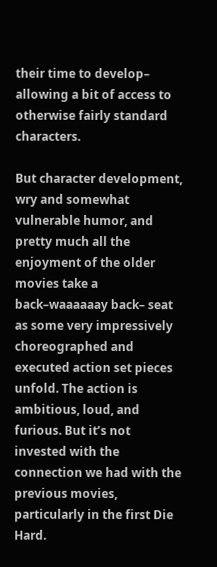their time to develop– allowing a bit of access to otherwise fairly standard characters.

But character development, wry and somewhat vulnerable humor, and pretty much all the enjoyment of the older movies take a back–waaaaaay back– seat as some very impressively choreographed and executed action set pieces unfold. The action is ambitious, loud, and furious. But it’s not invested with the connection we had with the previous movies, particularly in the first Die Hard.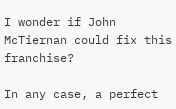I wonder if John McTiernan could fix this franchise?

In any case, a perfect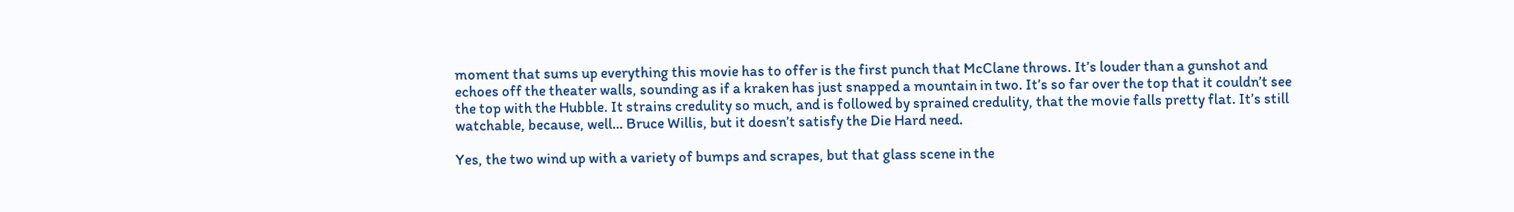moment that sums up everything this movie has to offer is the first punch that McClane throws. It’s louder than a gunshot and echoes off the theater walls, sounding as if a kraken has just snapped a mountain in two. It’s so far over the top that it couldn’t see the top with the Hubble. It strains credulity so much, and is followed by sprained credulity, that the movie falls pretty flat. It’s still watchable, because, well… Bruce Willis, but it doesn’t satisfy the Die Hard need.

Yes, the two wind up with a variety of bumps and scrapes, but that glass scene in the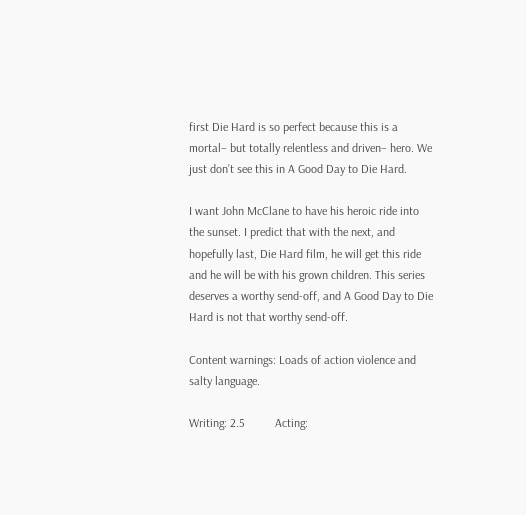first Die Hard is so perfect because this is a mortal– but totally relentless and driven– hero. We just don’t see this in A Good Day to Die Hard.

I want John McClane to have his heroic ride into the sunset. I predict that with the next, and hopefully last, Die Hard film, he will get this ride and he will be with his grown children. This series deserves a worthy send-off, and A Good Day to Die Hard is not that worthy send-off.

Content warnings: Loads of action violence and salty language.

Writing: 2.5          Acting: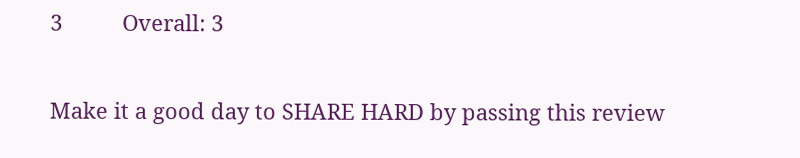3          Overall: 3

Make it a good day to SHARE HARD by passing this review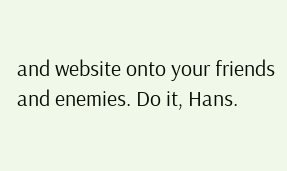and website onto your friends and enemies. Do it, Hans.